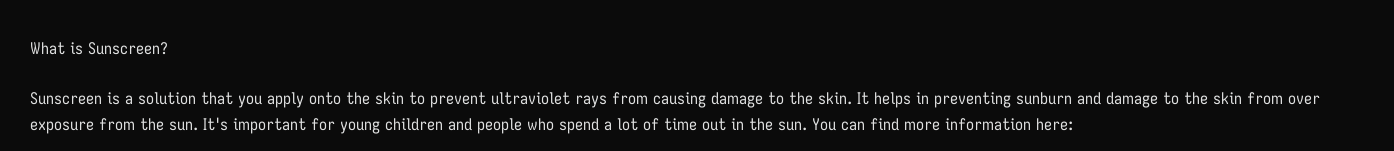What is Sunscreen?

Sunscreen is a solution that you apply onto the skin to prevent ultraviolet rays from causing damage to the skin. It helps in preventing sunburn and damage to the skin from over exposure from the sun. It's important for young children and people who spend a lot of time out in the sun. You can find more information here: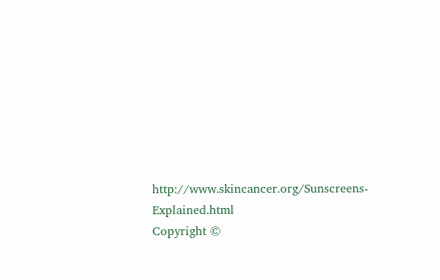http://www.skincancer.org/Sunscreens-Explained.html
Copyright ©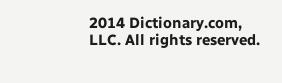2014 Dictionary.com, LLC. All rights reserved.